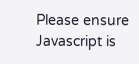Please ensure Javascript is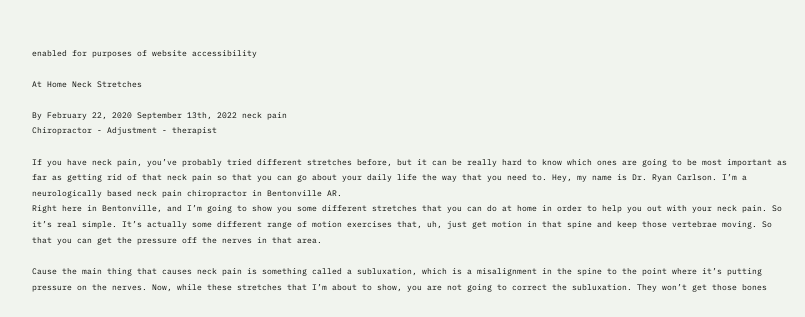enabled for purposes of website accessibility

At Home Neck Stretches

By February 22, 2020 September 13th, 2022 neck pain
Chiropractor - Adjustment - therapist

If you have neck pain, you’ve probably tried different stretches before, but it can be really hard to know which ones are going to be most important as far as getting rid of that neck pain so that you can go about your daily life the way that you need to. Hey, my name is Dr. Ryan Carlson. I’m a neurologically based neck pain chiropractor in Bentonville AR.
Right here in Bentonville, and I’m going to show you some different stretches that you can do at home in order to help you out with your neck pain. So it’s real simple. It’s actually some different range of motion exercises that, uh, just get motion in that spine and keep those vertebrae moving. So that you can get the pressure off the nerves in that area.

Cause the main thing that causes neck pain is something called a subluxation, which is a misalignment in the spine to the point where it’s putting pressure on the nerves. Now, while these stretches that I’m about to show, you are not going to correct the subluxation. They won’t get those bones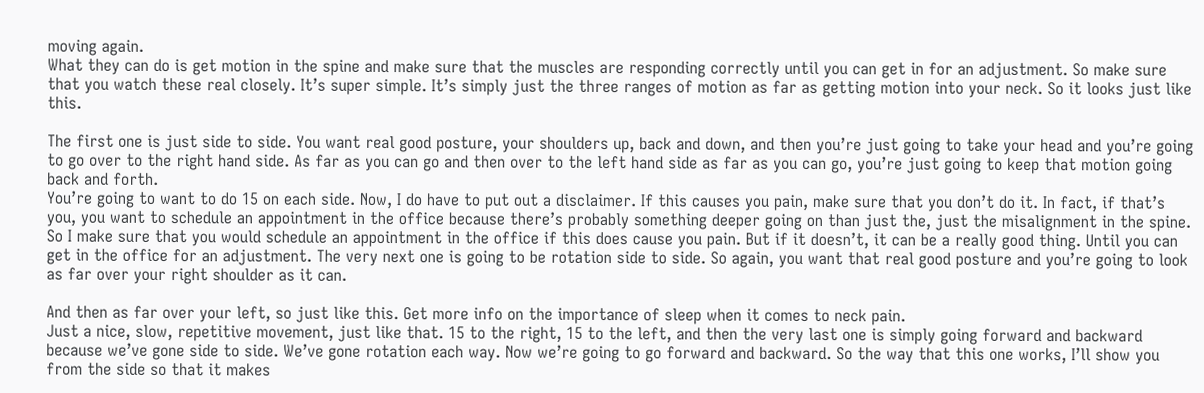moving again.
What they can do is get motion in the spine and make sure that the muscles are responding correctly until you can get in for an adjustment. So make sure that you watch these real closely. It’s super simple. It’s simply just the three ranges of motion as far as getting motion into your neck. So it looks just like this.

The first one is just side to side. You want real good posture, your shoulders up, back and down, and then you’re just going to take your head and you’re going to go over to the right hand side. As far as you can go and then over to the left hand side as far as you can go, you’re just going to keep that motion going back and forth.
You’re going to want to do 15 on each side. Now, I do have to put out a disclaimer. If this causes you pain, make sure that you don’t do it. In fact, if that’s you, you want to schedule an appointment in the office because there’s probably something deeper going on than just the, just the misalignment in the spine.
So I make sure that you would schedule an appointment in the office if this does cause you pain. But if it doesn’t, it can be a really good thing. Until you can get in the office for an adjustment. The very next one is going to be rotation side to side. So again, you want that real good posture and you’re going to look as far over your right shoulder as it can.

And then as far over your left, so just like this. Get more info on the importance of sleep when it comes to neck pain.
Just a nice, slow, repetitive movement, just like that. 15 to the right, 15 to the left, and then the very last one is simply going forward and backward because we’ve gone side to side. We’ve gone rotation each way. Now we’re going to go forward and backward. So the way that this one works, I’ll show you from the side so that it makes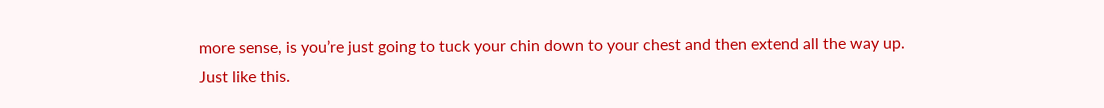more sense, is you’re just going to tuck your chin down to your chest and then extend all the way up.
Just like this.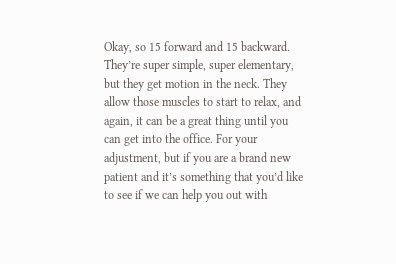Okay, so 15 forward and 15 backward. They’re super simple, super elementary, but they get motion in the neck. They allow those muscles to start to relax, and again, it can be a great thing until you can get into the office. For your adjustment, but if you are a brand new patient and it’s something that you’d like to see if we can help you out with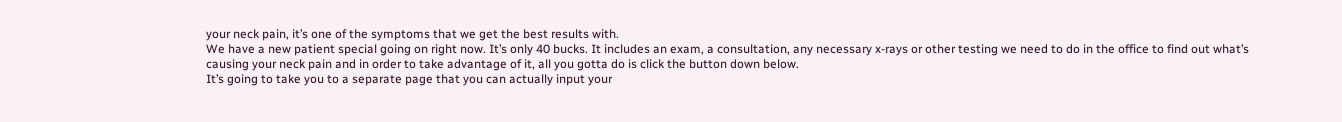your neck pain, it’s one of the symptoms that we get the best results with.
We have a new patient special going on right now. It’s only 40 bucks. It includes an exam, a consultation, any necessary x-rays or other testing we need to do in the office to find out what’s causing your neck pain and in order to take advantage of it, all you gotta do is click the button down below.
It’s going to take you to a separate page that you can actually input your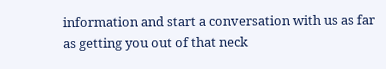information and start a conversation with us as far as getting you out of that neck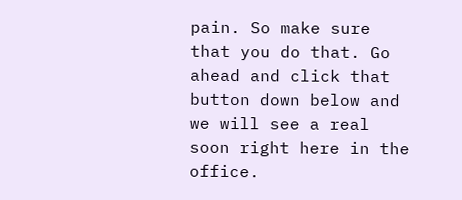pain. So make sure that you do that. Go ahead and click that button down below and we will see a real soon right here in the office.